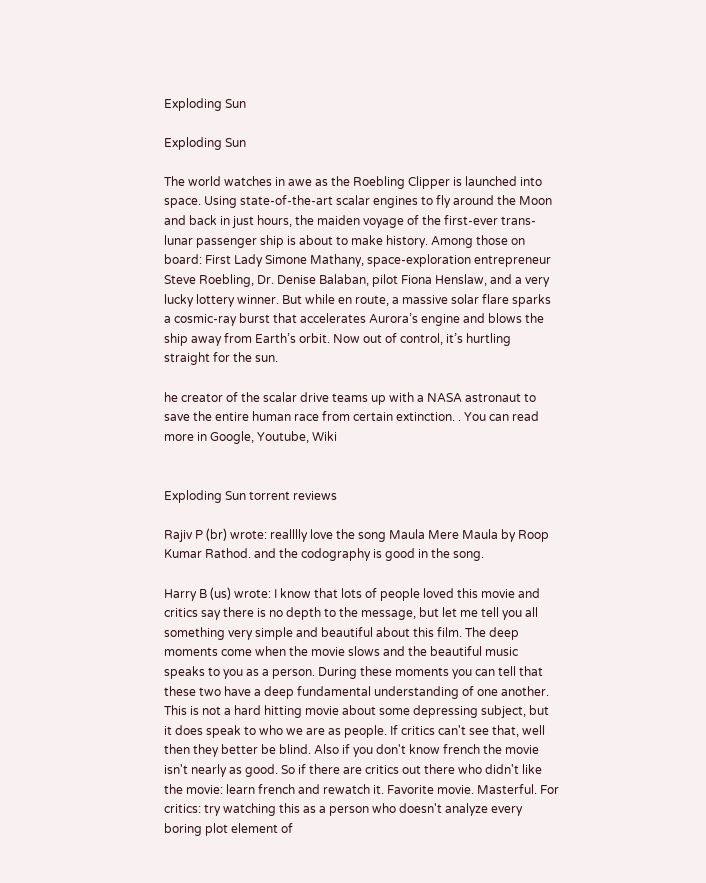Exploding Sun

Exploding Sun

The world watches in awe as the Roebling Clipper is launched into space. Using state-of-the-art scalar engines to fly around the Moon and back in just hours, the maiden voyage of the first-ever trans-lunar passenger ship is about to make history. Among those on board: First Lady Simone Mathany, space-exploration entrepreneur Steve Roebling, Dr. Denise Balaban, pilot Fiona Henslaw, and a very lucky lottery winner. But while en route, a massive solar flare sparks a cosmic-ray burst that accelerates Aurora’s engine and blows the ship away from Earth’s orbit. Now out of control, it’s hurtling straight for the sun.

he creator of the scalar drive teams up with a NASA astronaut to save the entire human race from certain extinction. . You can read more in Google, Youtube, Wiki


Exploding Sun torrent reviews

Rajiv P (br) wrote: realllly love the song Maula Mere Maula by Roop Kumar Rathod. and the codography is good in the song.

Harry B (us) wrote: I know that lots of people loved this movie and critics say there is no depth to the message, but let me tell you all something very simple and beautiful about this film. The deep moments come when the movie slows and the beautiful music speaks to you as a person. During these moments you can tell that these two have a deep fundamental understanding of one another. This is not a hard hitting movie about some depressing subject, but it does speak to who we are as people. If critics can't see that, well then they better be blind. Also if you don't know french the movie isn't nearly as good. So if there are critics out there who didn't like the movie: learn french and rewatch it. Favorite movie. Masterful. For critics: try watching this as a person who doesn't analyze every boring plot element of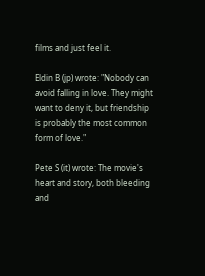films and just feel it.

Eldin B (jp) wrote: "Nobody can avoid falling in love. They might want to deny it, but friendship is probably the most common form of love."

Pete S (it) wrote: The movie's heart and story, both bleeding and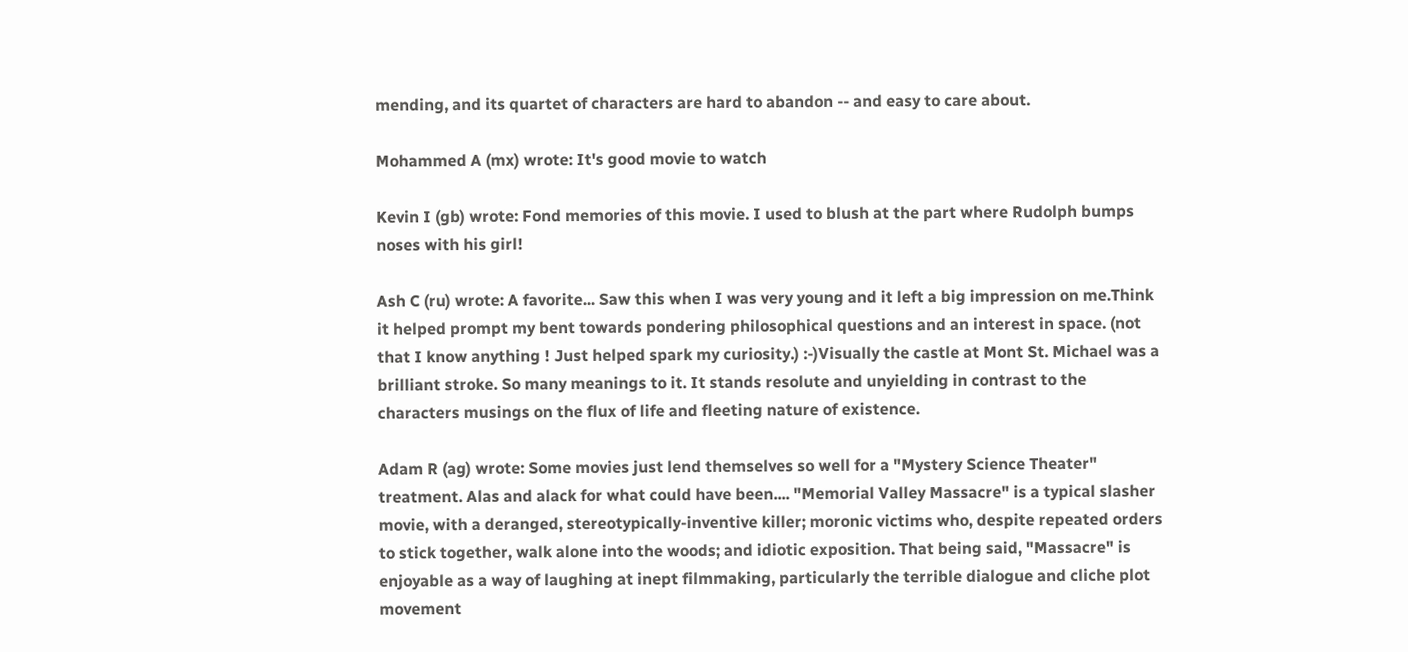mending, and its quartet of characters are hard to abandon -- and easy to care about.

Mohammed A (mx) wrote: It's good movie to watch

Kevin I (gb) wrote: Fond memories of this movie. I used to blush at the part where Rudolph bumps noses with his girl!

Ash C (ru) wrote: A favorite... Saw this when I was very young and it left a big impression on me.Think it helped prompt my bent towards pondering philosophical questions and an interest in space. (not that I know anything ! Just helped spark my curiosity.) :-)Visually the castle at Mont St. Michael was a brilliant stroke. So many meanings to it. It stands resolute and unyielding in contrast to the characters musings on the flux of life and fleeting nature of existence.

Adam R (ag) wrote: Some movies just lend themselves so well for a "Mystery Science Theater" treatment. Alas and alack for what could have been.... "Memorial Valley Massacre" is a typical slasher movie, with a deranged, stereotypically-inventive killer; moronic victims who, despite repeated orders to stick together, walk alone into the woods; and idiotic exposition. That being said, "Massacre" is enjoyable as a way of laughing at inept filmmaking, particularly the terrible dialogue and cliche plot movement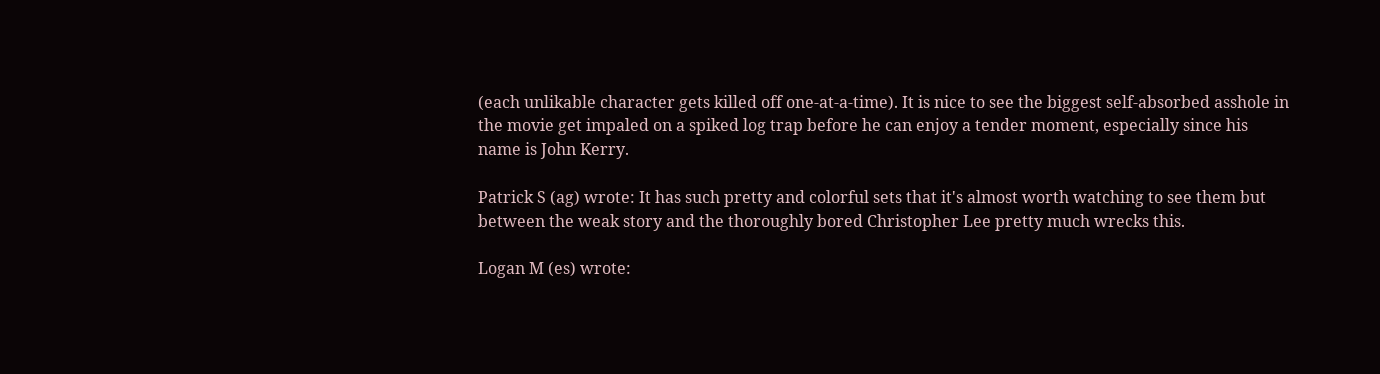(each unlikable character gets killed off one-at-a-time). It is nice to see the biggest self-absorbed asshole in the movie get impaled on a spiked log trap before he can enjoy a tender moment, especially since his name is John Kerry.

Patrick S (ag) wrote: It has such pretty and colorful sets that it's almost worth watching to see them but between the weak story and the thoroughly bored Christopher Lee pretty much wrecks this.

Logan M (es) wrote: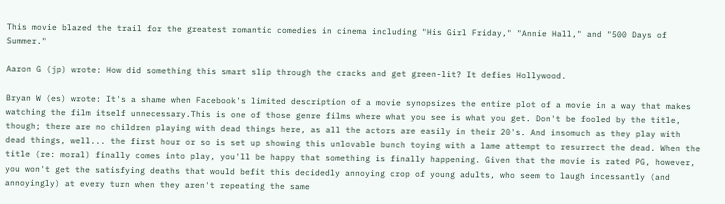This movie blazed the trail for the greatest romantic comedies in cinema including "His Girl Friday," "Annie Hall," and "500 Days of Summer."

Aaron G (jp) wrote: How did something this smart slip through the cracks and get green-lit? It defies Hollywood.

Bryan W (es) wrote: It's a shame when Facebook's limited description of a movie synopsizes the entire plot of a movie in a way that makes watching the film itself unnecessary.This is one of those genre films where what you see is what you get. Don't be fooled by the title, though; there are no children playing with dead things here, as all the actors are easily in their 20's. And insomuch as they play with dead things, well... the first hour or so is set up showing this unlovable bunch toying with a lame attempt to resurrect the dead. When the title (re: moral) finally comes into play, you'll be happy that something is finally happening. Given that the movie is rated PG, however, you won't get the satisfying deaths that would befit this decidedly annoying crop of young adults, who seem to laugh incessantly (and annoyingly) at every turn when they aren't repeating the same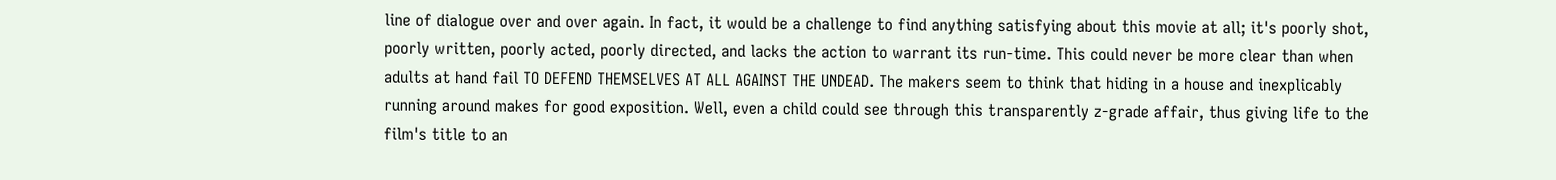line of dialogue over and over again. In fact, it would be a challenge to find anything satisfying about this movie at all; it's poorly shot, poorly written, poorly acted, poorly directed, and lacks the action to warrant its run-time. This could never be more clear than when adults at hand fail TO DEFEND THEMSELVES AT ALL AGAINST THE UNDEAD. The makers seem to think that hiding in a house and inexplicably running around makes for good exposition. Well, even a child could see through this transparently z-grade affair, thus giving life to the film's title to an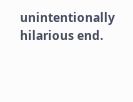unintentionally hilarious end.